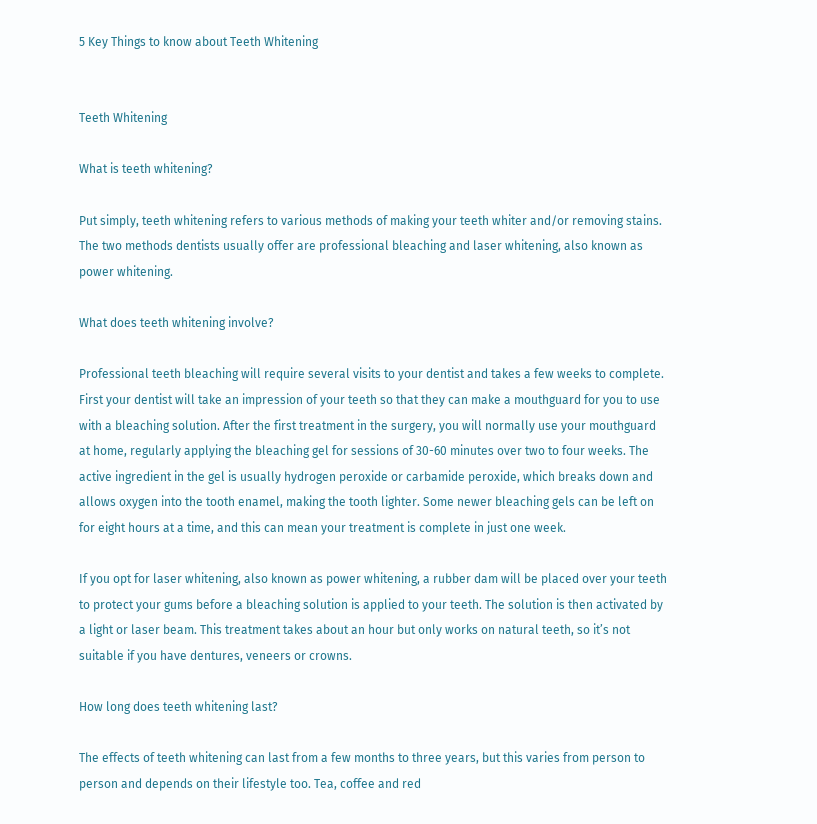5 Key Things to know about Teeth Whitening


Teeth Whitening

What is teeth whitening?

Put simply, teeth whitening refers to various methods of making your teeth whiter and/or removing stains. The two methods dentists usually offer are professional bleaching and laser whitening, also known as power whitening.

What does teeth whitening involve?

Professional teeth bleaching will require several visits to your dentist and takes a few weeks to complete. First your dentist will take an impression of your teeth so that they can make a mouthguard for you to use with a bleaching solution. After the first treatment in the surgery, you will normally use your mouthguard at home, regularly applying the bleaching gel for sessions of 30-60 minutes over two to four weeks. The active ingredient in the gel is usually hydrogen peroxide or carbamide peroxide, which breaks down and allows oxygen into the tooth enamel, making the tooth lighter. Some newer bleaching gels can be left on for eight hours at a time, and this can mean your treatment is complete in just one week.

If you opt for laser whitening, also known as power whitening, a rubber dam will be placed over your teeth to protect your gums before a bleaching solution is applied to your teeth. The solution is then activated by a light or laser beam. This treatment takes about an hour but only works on natural teeth, so it’s not suitable if you have dentures, veneers or crowns.

How long does teeth whitening last?

The effects of teeth whitening can last from a few months to three years, but this varies from person to person and depends on their lifestyle too. Tea, coffee and red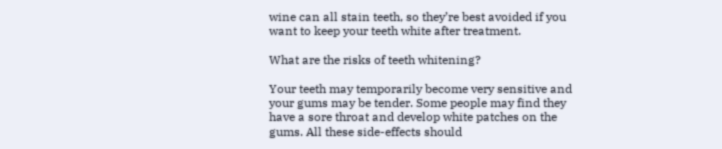wine can all stain teeth, so they’re best avoided if you want to keep your teeth white after treatment.

What are the risks of teeth whitening?

Your teeth may temporarily become very sensitive and your gums may be tender. Some people may find they have a sore throat and develop white patches on the gums. All these side-effects should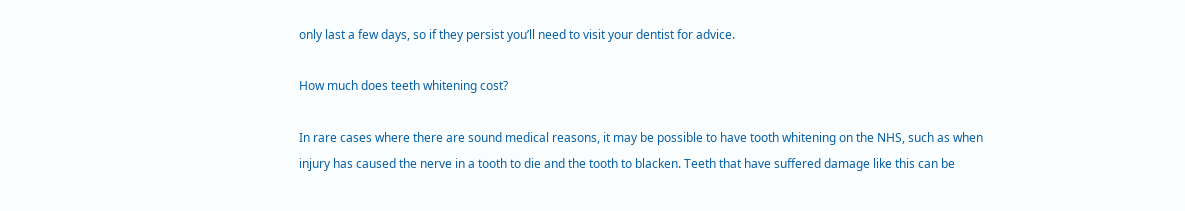only last a few days, so if they persist you’ll need to visit your dentist for advice.

How much does teeth whitening cost?

In rare cases where there are sound medical reasons, it may be possible to have tooth whitening on the NHS, such as when injury has caused the nerve in a tooth to die and the tooth to blacken. Teeth that have suffered damage like this can be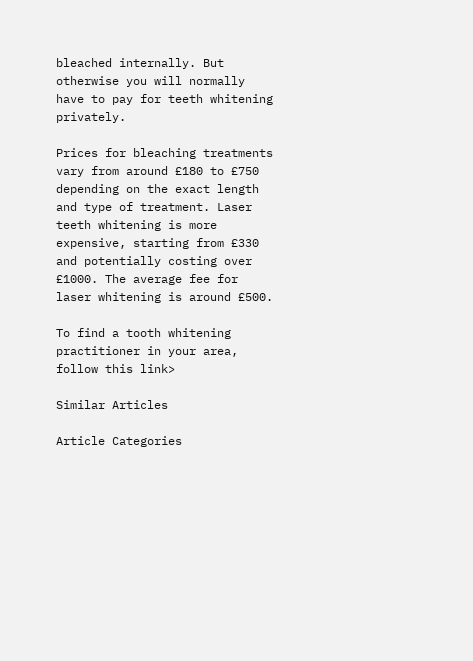bleached internally. But otherwise you will normally have to pay for teeth whitening privately.

Prices for bleaching treatments vary from around £180 to £750 depending on the exact length and type of treatment. Laser teeth whitening is more expensive, starting from £330 and potentially costing over £1000. The average fee for laser whitening is around £500.

To find a tooth whitening practitioner in your area, follow this link>

Similar Articles

Article Categories